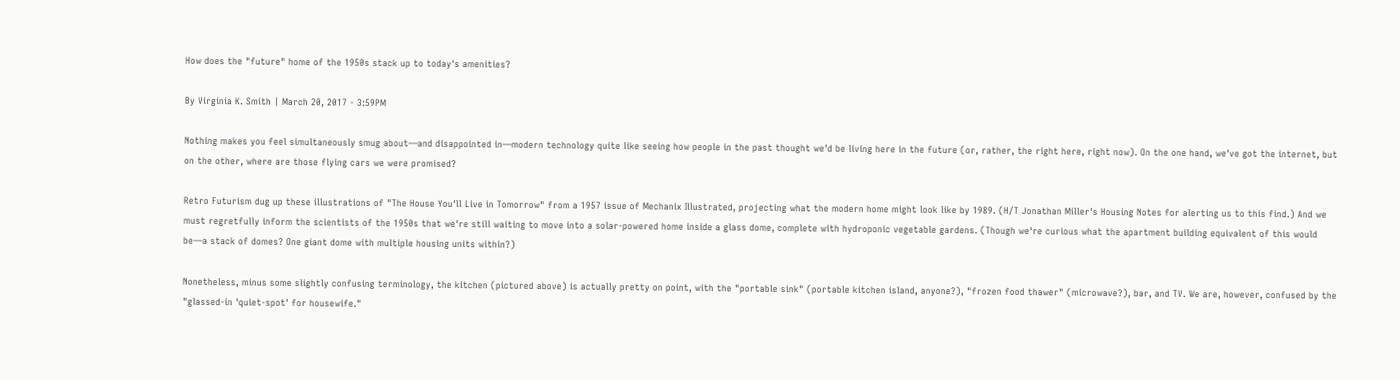How does the "future" home of the 1950s stack up to today's amenities?

By Virginia K. Smith | March 20, 2017 - 3:59PM

Nothing makes you feel simultaneously smug about—and disappointed in—modern technology quite like seeing how people in the past thought we'd be living here in the future (or, rather, the right here, right now). On the one hand, we've got the internet, but on the other, where are those flying cars we were promised?

Retro Futurism dug up these illustrations of "The House You'll Live in Tomorrow" from a 1957 issue of Mechanix Illustrated, projecting what the modern home might look like by 1989. (H/T Jonathan Miller's Housing Notes for alerting us to this find.) And we must regretfully inform the scientists of the 1950s that we're still waiting to move into a solar-powered home inside a glass dome, complete with hydroponic vegetable gardens. (Though we're curious what the apartment building equivalent of this would be—a stack of domes? One giant dome with multiple housing units within?)

Nonetheless, minus some slightly confusing terminology, the kitchen (pictured above) is actually pretty on point, with the "portable sink" (portable kitchen island, anyone?), "frozen food thawer" (microwave?), bar, and TV. We are, however, confused by the "glassed-in 'quiet-spot' for housewife."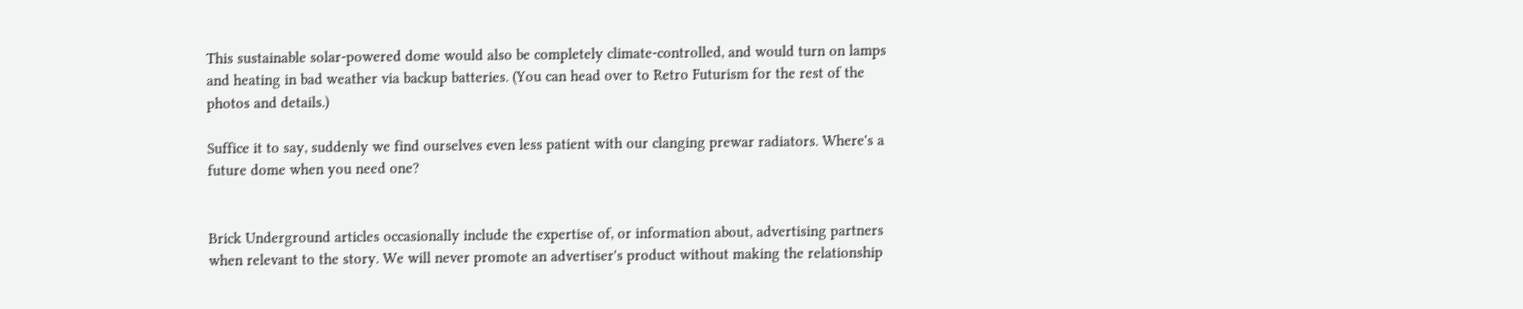This sustainable solar-powered dome would also be completely climate-controlled, and would turn on lamps and heating in bad weather via backup batteries. (You can head over to Retro Futurism for the rest of the photos and details.)

Suffice it to say, suddenly we find ourselves even less patient with our clanging prewar radiators. Where's a future dome when you need one?


Brick Underground articles occasionally include the expertise of, or information about, advertising partners when relevant to the story. We will never promote an advertiser's product without making the relationship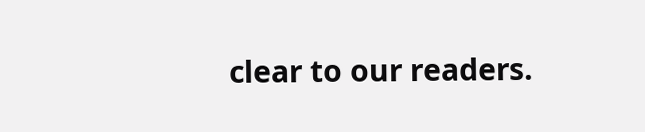clear to our readers.